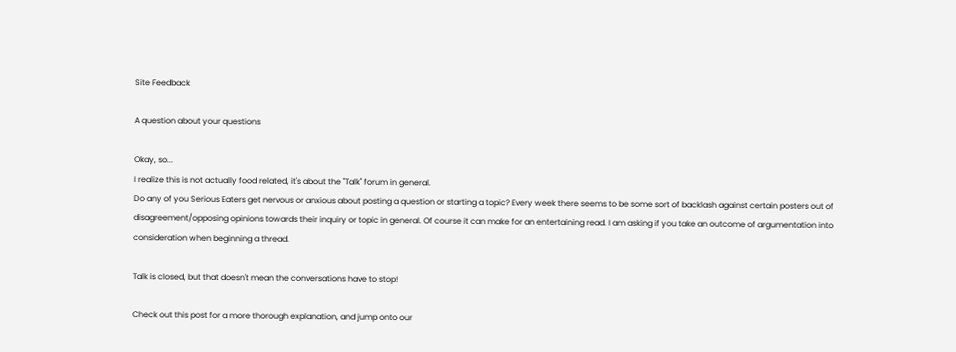Site Feedback

A question about your questions

Okay, so...
I realize this is not actually food related, it's about the "Talk" forum in general.
Do any of you Serious Eaters get nervous or anxious about posting a question or starting a topic? Every week there seems to be some sort of backlash against certain posters out of disagreement/opposing opinions towards their inquiry or topic in general. Of course it can make for an entertaining read. I am asking if you take an outcome of argumentation into consideration when beginning a thread.

Talk is closed, but that doesn't mean the conversations have to stop!

Check out this post for a more thorough explanation, and jump onto our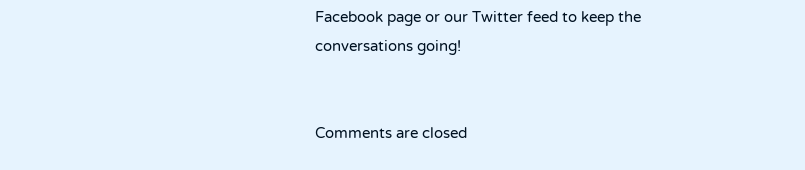Facebook page or our Twitter feed to keep the conversations going!


Comments are closed